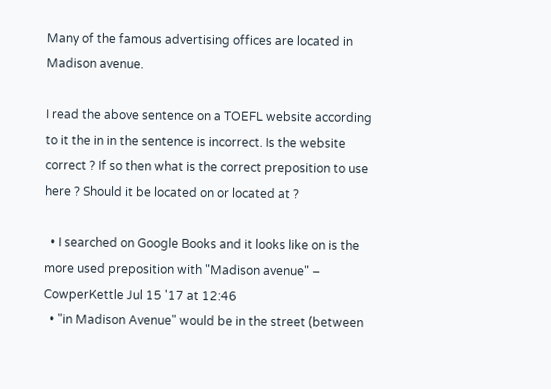Many of the famous advertising offices are located in Madison avenue.

I read the above sentence on a TOEFL website according to it the in in the sentence is incorrect. Is the website correct ? If so then what is the correct preposition to use here ? Should it be located on or located at ?

  • I searched on Google Books and it looks like on is the more used preposition with "Madison avenue" – CowperKettle Jul 15 '17 at 12:46
  • "in Madison Avenue" would be in the street (between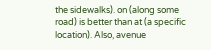the sidewalks). on (along some road) is better than at (a specific location). Also, avenue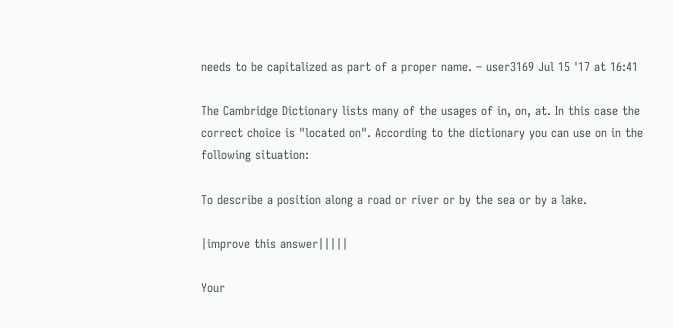needs to be capitalized as part of a proper name. – user3169 Jul 15 '17 at 16:41

The Cambridge Dictionary lists many of the usages of in, on, at. In this case the correct choice is "located on". According to the dictionary you can use on in the following situation:

To describe a position along a road or river or by the sea or by a lake.

|improve this answer|||||

Your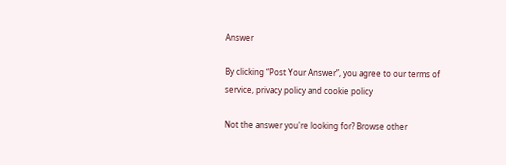Answer

By clicking “Post Your Answer”, you agree to our terms of service, privacy policy and cookie policy

Not the answer you're looking for? Browse other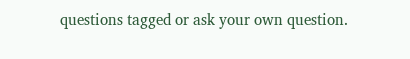questions tagged or ask your own question.